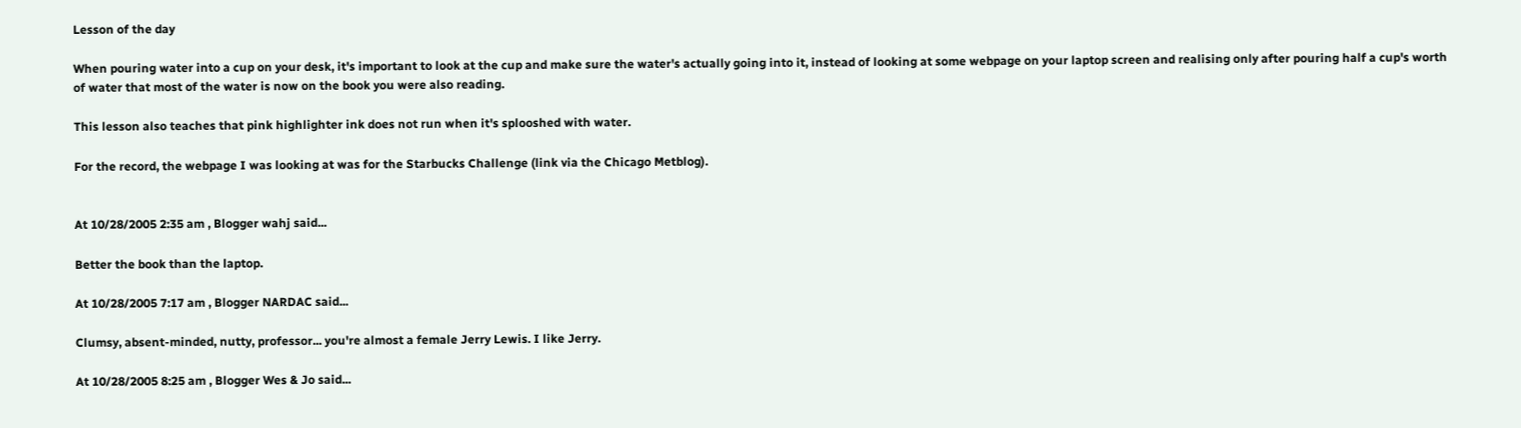Lesson of the day

When pouring water into a cup on your desk, it's important to look at the cup and make sure the water's actually going into it, instead of looking at some webpage on your laptop screen and realising only after pouring half a cup's worth of water that most of the water is now on the book you were also reading.

This lesson also teaches that pink highlighter ink does not run when it's splooshed with water.

For the record, the webpage I was looking at was for the Starbucks Challenge (link via the Chicago Metblog).


At 10/28/2005 2:35 am , Blogger wahj said...

Better the book than the laptop.

At 10/28/2005 7:17 am , Blogger NARDAC said...

Clumsy, absent-minded, nutty, professor... you're almost a female Jerry Lewis. I like Jerry.

At 10/28/2005 8:25 am , Blogger Wes & Jo said...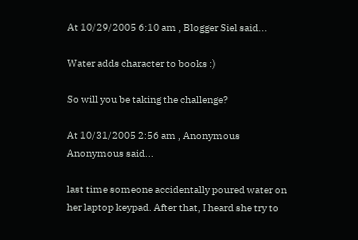At 10/29/2005 6:10 am , Blogger Siel said...

Water adds character to books :)

So will you be taking the challenge?

At 10/31/2005 2:56 am , Anonymous Anonymous said...

last time someone accidentally poured water on her laptop keypad. After that, I heard she try to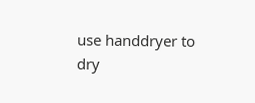use handdryer to dry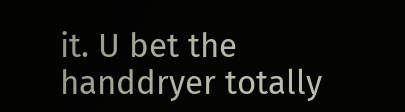it. U bet the handdryer totally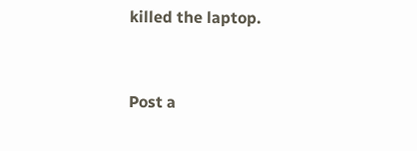killed the laptop.


Post a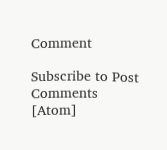Comment

Subscribe to Post Comments [Atom]